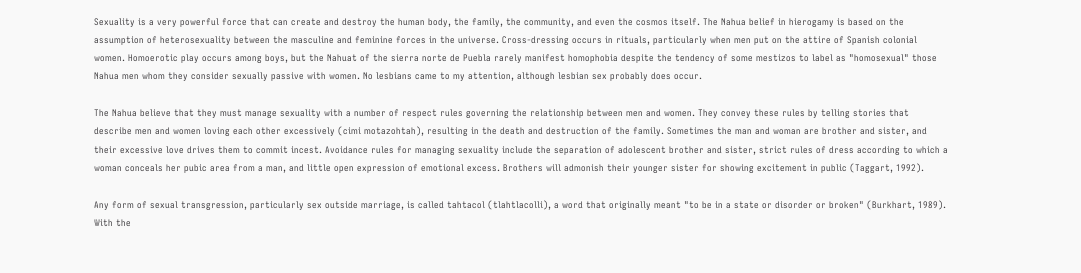Sexuality is a very powerful force that can create and destroy the human body, the family, the community, and even the cosmos itself. The Nahua belief in hierogamy is based on the assumption of heterosexuality between the masculine and feminine forces in the universe. Cross-dressing occurs in rituals, particularly when men put on the attire of Spanish colonial women. Homoerotic play occurs among boys, but the Nahuat of the sierra norte de Puebla rarely manifest homophobia despite the tendency of some mestizos to label as "homosexual" those Nahua men whom they consider sexually passive with women. No lesbians came to my attention, although lesbian sex probably does occur.

The Nahua believe that they must manage sexuality with a number of respect rules governing the relationship between men and women. They convey these rules by telling stories that describe men and women loving each other excessively (cimi motazohtah), resulting in the death and destruction of the family. Sometimes the man and woman are brother and sister, and their excessive love drives them to commit incest. Avoidance rules for managing sexuality include the separation of adolescent brother and sister, strict rules of dress according to which a woman conceals her pubic area from a man, and little open expression of emotional excess. Brothers will admonish their younger sister for showing excitement in public (Taggart, 1992).

Any form of sexual transgression, particularly sex outside marriage, is called tahtacol (tlahtlacolli), a word that originally meant "to be in a state or disorder or broken" (Burkhart, 1989). With the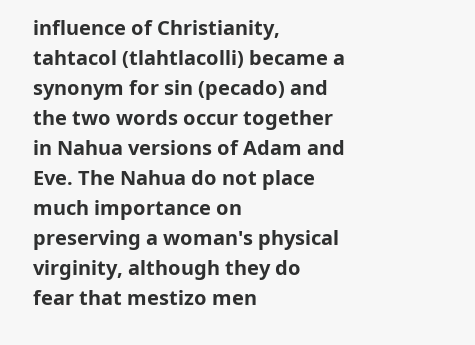influence of Christianity, tahtacol (tlahtlacolli) became a synonym for sin (pecado) and the two words occur together in Nahua versions of Adam and Eve. The Nahua do not place much importance on preserving a woman's physical virginity, although they do fear that mestizo men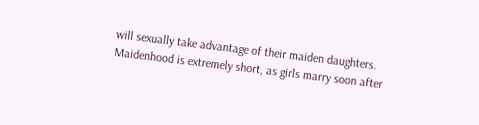will sexually take advantage of their maiden daughters. Maidenhood is extremely short, as girls marry soon after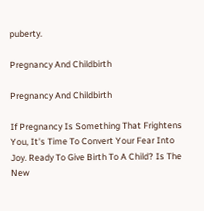puberty.

Pregnancy And Childbirth

Pregnancy And Childbirth

If Pregnancy Is Something That Frightens You, It's Time To Convert Your Fear Into Joy. Ready To Give Birth To A Child? Is The New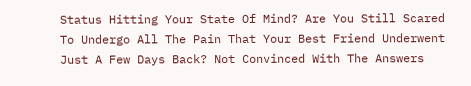Status Hitting Your State Of Mind? Are You Still Scared To Undergo All The Pain That Your Best Friend Underwent Just A Few Days Back? Not Convinced With The Answers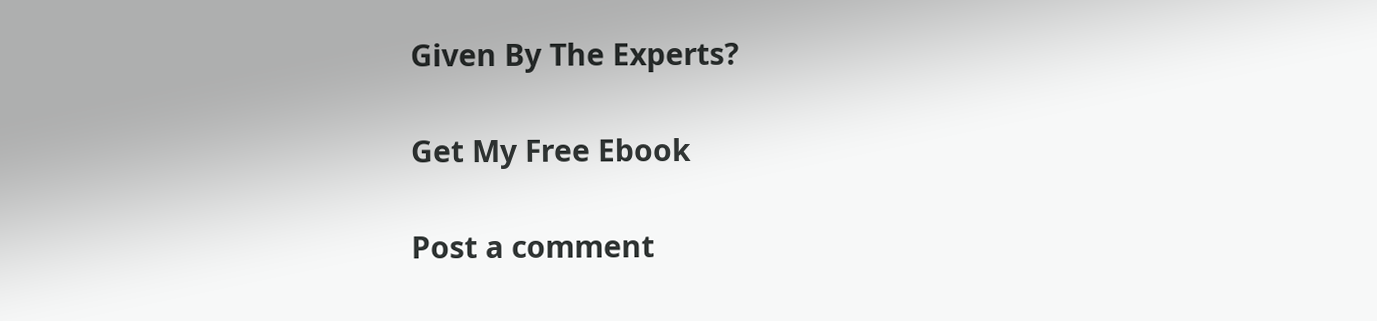Given By The Experts?

Get My Free Ebook

Post a comment